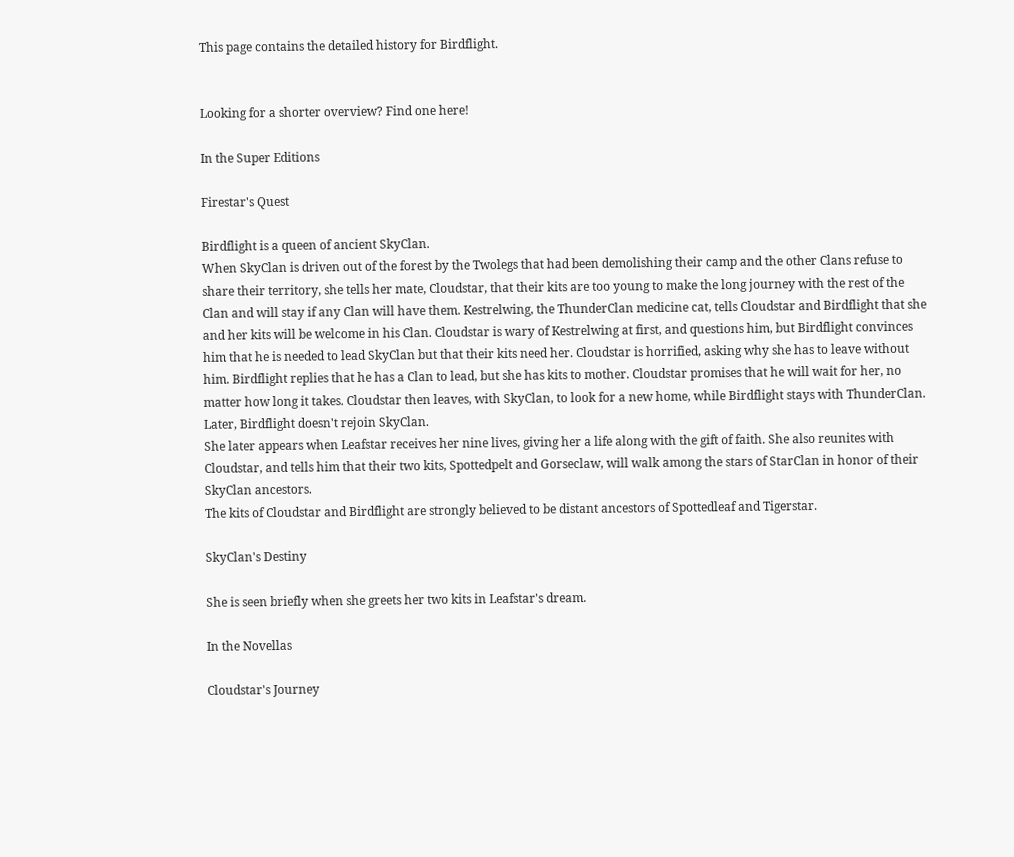This page contains the detailed history for Birdflight.


Looking for a shorter overview? Find one here!

In the Super Editions

Firestar's Quest

Birdflight is a queen of ancient SkyClan.
When SkyClan is driven out of the forest by the Twolegs that had been demolishing their camp and the other Clans refuse to share their territory, she tells her mate, Cloudstar, that their kits are too young to make the long journey with the rest of the Clan and will stay if any Clan will have them. Kestrelwing, the ThunderClan medicine cat, tells Cloudstar and Birdflight that she and her kits will be welcome in his Clan. Cloudstar is wary of Kestrelwing at first, and questions him, but Birdflight convinces him that he is needed to lead SkyClan but that their kits need her. Cloudstar is horrified, asking why she has to leave without him. Birdflight replies that he has a Clan to lead, but she has kits to mother. Cloudstar promises that he will wait for her, no matter how long it takes. Cloudstar then leaves, with SkyClan, to look for a new home, while Birdflight stays with ThunderClan. Later, Birdflight doesn't rejoin SkyClan.
She later appears when Leafstar receives her nine lives, giving her a life along with the gift of faith. She also reunites with Cloudstar, and tells him that their two kits, Spottedpelt and Gorseclaw, will walk among the stars of StarClan in honor of their SkyClan ancestors.
The kits of Cloudstar and Birdflight are strongly believed to be distant ancestors of Spottedleaf and Tigerstar.

SkyClan's Destiny

She is seen briefly when she greets her two kits in Leafstar's dream.

In the Novellas

Cloudstar's Journey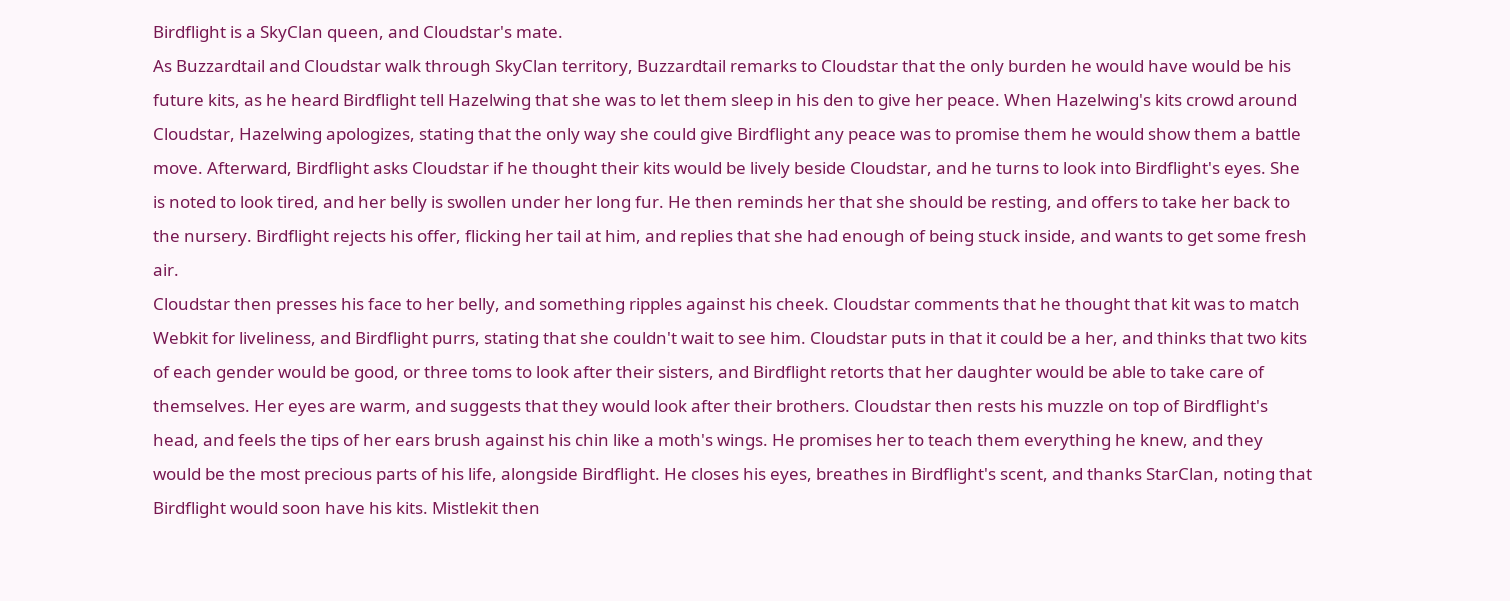Birdflight is a SkyClan queen, and Cloudstar's mate.
As Buzzardtail and Cloudstar walk through SkyClan territory, Buzzardtail remarks to Cloudstar that the only burden he would have would be his future kits, as he heard Birdflight tell Hazelwing that she was to let them sleep in his den to give her peace. When Hazelwing's kits crowd around Cloudstar, Hazelwing apologizes, stating that the only way she could give Birdflight any peace was to promise them he would show them a battle move. Afterward, Birdflight asks Cloudstar if he thought their kits would be lively beside Cloudstar, and he turns to look into Birdflight's eyes. She is noted to look tired, and her belly is swollen under her long fur. He then reminds her that she should be resting, and offers to take her back to the nursery. Birdflight rejects his offer, flicking her tail at him, and replies that she had enough of being stuck inside, and wants to get some fresh air.
Cloudstar then presses his face to her belly, and something ripples against his cheek. Cloudstar comments that he thought that kit was to match Webkit for liveliness, and Birdflight purrs, stating that she couldn't wait to see him. Cloudstar puts in that it could be a her, and thinks that two kits of each gender would be good, or three toms to look after their sisters, and Birdflight retorts that her daughter would be able to take care of themselves. Her eyes are warm, and suggests that they would look after their brothers. Cloudstar then rests his muzzle on top of Birdflight's head, and feels the tips of her ears brush against his chin like a moth's wings. He promises her to teach them everything he knew, and they would be the most precious parts of his life, alongside Birdflight. He closes his eyes, breathes in Birdflight's scent, and thanks StarClan, noting that Birdflight would soon have his kits. Mistlekit then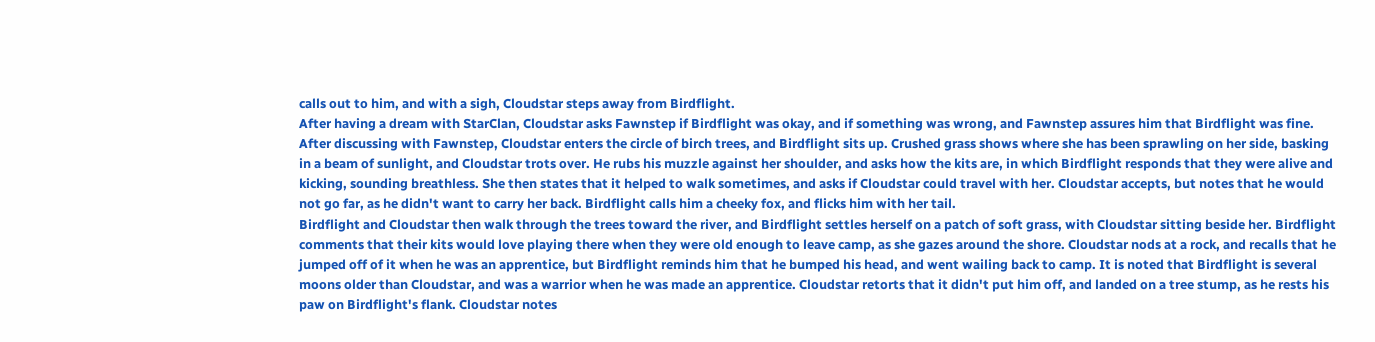calls out to him, and with a sigh, Cloudstar steps away from Birdflight.
After having a dream with StarClan, Cloudstar asks Fawnstep if Birdflight was okay, and if something was wrong, and Fawnstep assures him that Birdflight was fine. After discussing with Fawnstep, Cloudstar enters the circle of birch trees, and Birdflight sits up. Crushed grass shows where she has been sprawling on her side, basking in a beam of sunlight, and Cloudstar trots over. He rubs his muzzle against her shoulder, and asks how the kits are, in which Birdflight responds that they were alive and kicking, sounding breathless. She then states that it helped to walk sometimes, and asks if Cloudstar could travel with her. Cloudstar accepts, but notes that he would not go far, as he didn't want to carry her back. Birdflight calls him a cheeky fox, and flicks him with her tail.
Birdflight and Cloudstar then walk through the trees toward the river, and Birdflight settles herself on a patch of soft grass, with Cloudstar sitting beside her. Birdflight comments that their kits would love playing there when they were old enough to leave camp, as she gazes around the shore. Cloudstar nods at a rock, and recalls that he jumped off of it when he was an apprentice, but Birdflight reminds him that he bumped his head, and went wailing back to camp. It is noted that Birdflight is several moons older than Cloudstar, and was a warrior when he was made an apprentice. Cloudstar retorts that it didn't put him off, and landed on a tree stump, as he rests his paw on Birdflight's flank. Cloudstar notes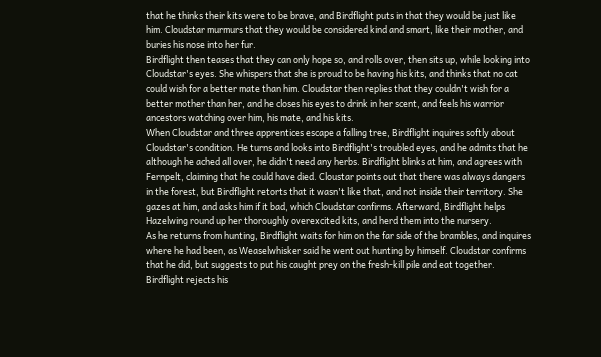that he thinks their kits were to be brave, and Birdflight puts in that they would be just like him. Cloudstar murmurs that they would be considered kind and smart, like their mother, and buries his nose into her fur.
Birdflight then teases that they can only hope so, and rolls over, then sits up, while looking into Cloudstar's eyes. She whispers that she is proud to be having his kits, and thinks that no cat could wish for a better mate than him. Cloudstar then replies that they couldn't wish for a better mother than her, and he closes his eyes to drink in her scent, and feels his warrior ancestors watching over him, his mate, and his kits.
When Cloudstar and three apprentices escape a falling tree, Birdflight inquires softly about Cloudstar's condition. He turns and looks into Birdflight's troubled eyes, and he admits that he although he ached all over, he didn't need any herbs. Birdflight blinks at him, and agrees with Fernpelt, claiming that he could have died. Cloustar points out that there was always dangers in the forest, but Birdflight retorts that it wasn't like that, and not inside their territory. She gazes at him, and asks him if it bad, which Cloudstar confirms. Afterward, Birdflight helps Hazelwing round up her thoroughly overexcited kits, and herd them into the nursery.
As he returns from hunting, Birdflight waits for him on the far side of the brambles, and inquires where he had been, as Weaselwhisker said he went out hunting by himself. Cloudstar confirms that he did, but suggests to put his caught prey on the fresh-kill pile and eat together. Birdflight rejects his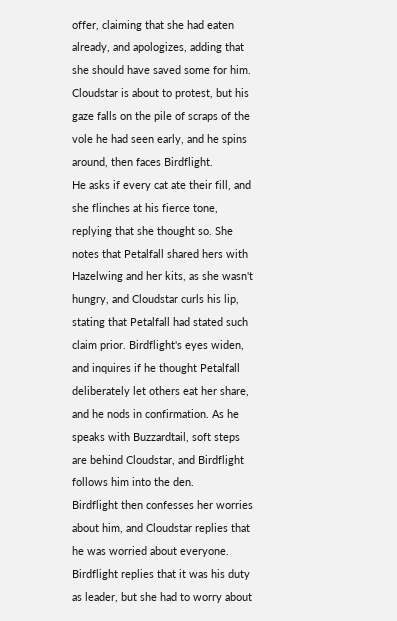offer, claiming that she had eaten already, and apologizes, adding that she should have saved some for him. Cloudstar is about to protest, but his gaze falls on the pile of scraps of the vole he had seen early, and he spins around, then faces Birdflight.
He asks if every cat ate their fill, and she flinches at his fierce tone, replying that she thought so. She notes that Petalfall shared hers with Hazelwing and her kits, as she wasn't hungry, and Cloudstar curls his lip, stating that Petalfall had stated such claim prior. Birdflight's eyes widen, and inquires if he thought Petalfall deliberately let others eat her share, and he nods in confirmation. As he speaks with Buzzardtail, soft steps are behind Cloudstar, and Birdflight follows him into the den.
Birdflight then confesses her worries about him, and Cloudstar replies that he was worried about everyone. Birdflight replies that it was his duty as leader, but she had to worry about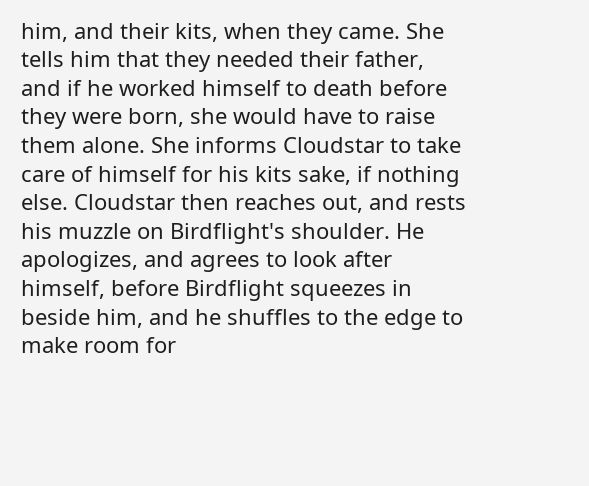him, and their kits, when they came. She tells him that they needed their father, and if he worked himself to death before they were born, she would have to raise them alone. She informs Cloudstar to take care of himself for his kits sake, if nothing else. Cloudstar then reaches out, and rests his muzzle on Birdflight's shoulder. He apologizes, and agrees to look after himself, before Birdflight squeezes in beside him, and he shuffles to the edge to make room for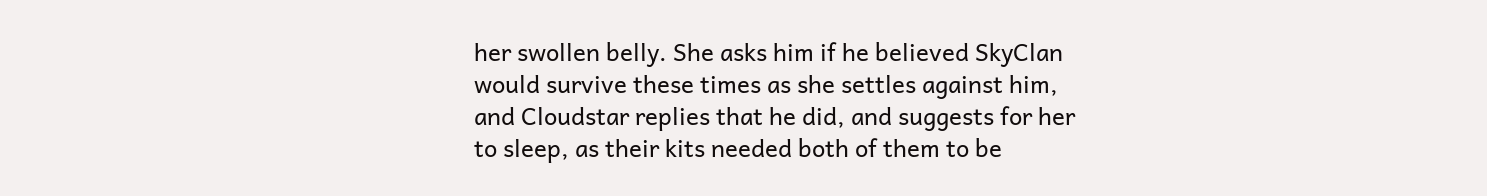her swollen belly. She asks him if he believed SkyClan would survive these times as she settles against him, and Cloudstar replies that he did, and suggests for her to sleep, as their kits needed both of them to be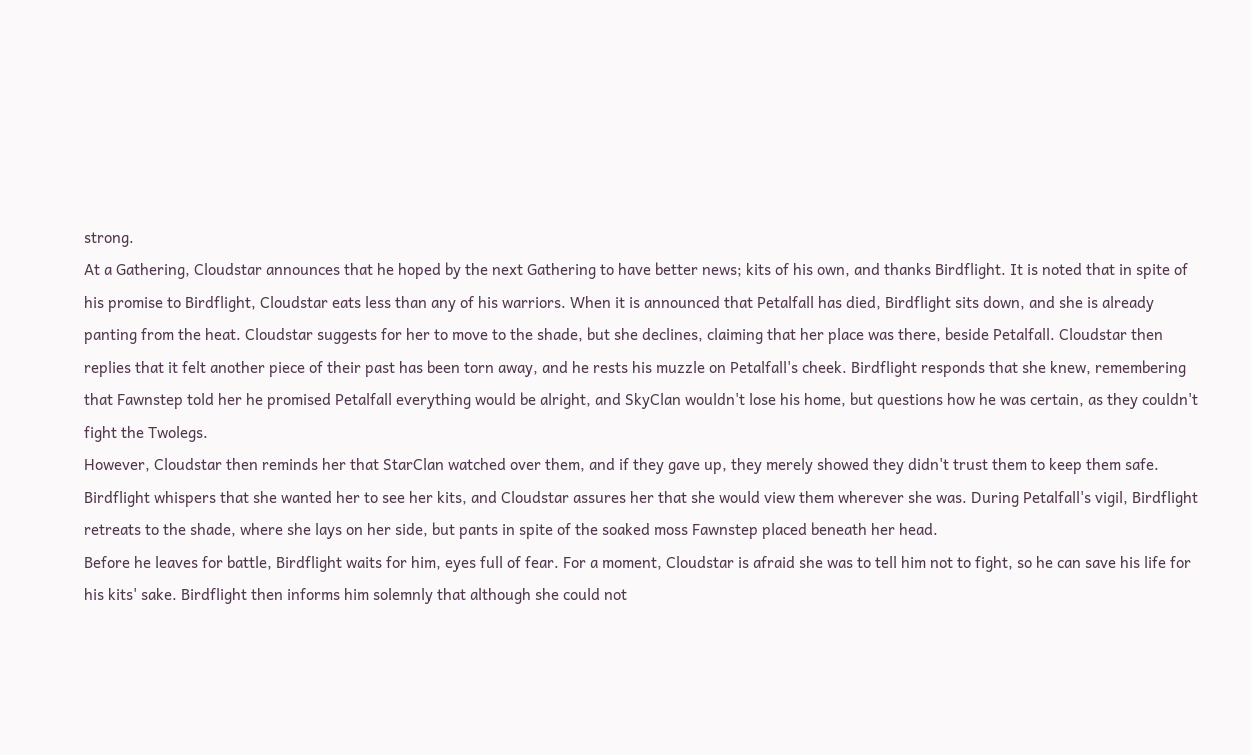strong.
At a Gathering, Cloudstar announces that he hoped by the next Gathering to have better news; kits of his own, and thanks Birdflight. It is noted that in spite of his promise to Birdflight, Cloudstar eats less than any of his warriors. When it is announced that Petalfall has died, Birdflight sits down, and she is already panting from the heat. Cloudstar suggests for her to move to the shade, but she declines, claiming that her place was there, beside Petalfall. Cloudstar then replies that it felt another piece of their past has been torn away, and he rests his muzzle on Petalfall's cheek. Birdflight responds that she knew, remembering that Fawnstep told her he promised Petalfall everything would be alright, and SkyClan wouldn't lose his home, but questions how he was certain, as they couldn't fight the Twolegs.
However, Cloudstar then reminds her that StarClan watched over them, and if they gave up, they merely showed they didn't trust them to keep them safe. Birdflight whispers that she wanted her to see her kits, and Cloudstar assures her that she would view them wherever she was. During Petalfall's vigil, Birdflight retreats to the shade, where she lays on her side, but pants in spite of the soaked moss Fawnstep placed beneath her head.
Before he leaves for battle, Birdflight waits for him, eyes full of fear. For a moment, Cloudstar is afraid she was to tell him not to fight, so he can save his life for his kits' sake. Birdflight then informs him solemnly that although she could not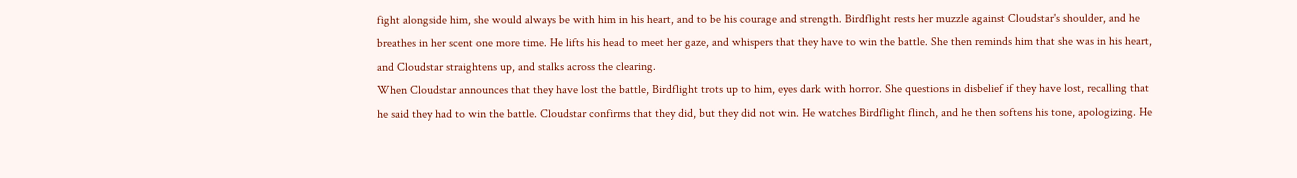fight alongside him, she would always be with him in his heart, and to be his courage and strength. Birdflight rests her muzzle against Cloudstar's shoulder, and he breathes in her scent one more time. He lifts his head to meet her gaze, and whispers that they have to win the battle. She then reminds him that she was in his heart, and Cloudstar straightens up, and stalks across the clearing.
When Cloudstar announces that they have lost the battle, Birdflight trots up to him, eyes dark with horror. She questions in disbelief if they have lost, recalling that he said they had to win the battle. Cloudstar confirms that they did, but they did not win. He watches Birdflight flinch, and he then softens his tone, apologizing. He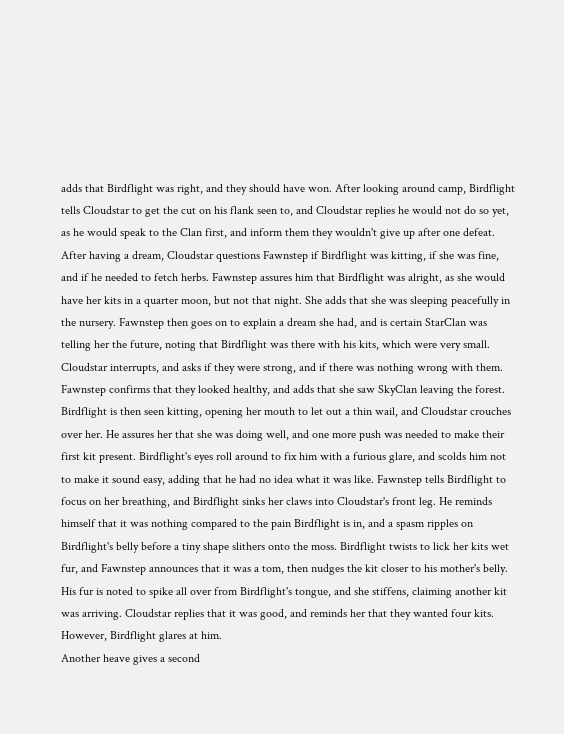adds that Birdflight was right, and they should have won. After looking around camp, Birdflight tells Cloudstar to get the cut on his flank seen to, and Cloudstar replies he would not do so yet, as he would speak to the Clan first, and inform them they wouldn't give up after one defeat.
After having a dream, Cloudstar questions Fawnstep if Birdflight was kitting, if she was fine, and if he needed to fetch herbs. Fawnstep assures him that Birdflight was alright, as she would have her kits in a quarter moon, but not that night. She adds that she was sleeping peacefully in the nursery. Fawnstep then goes on to explain a dream she had, and is certain StarClan was telling her the future, noting that Birdflight was there with his kits, which were very small. Cloudstar interrupts, and asks if they were strong, and if there was nothing wrong with them. Fawnstep confirms that they looked healthy, and adds that she saw SkyClan leaving the forest.
Birdflight is then seen kitting, opening her mouth to let out a thin wail, and Cloudstar crouches over her. He assures her that she was doing well, and one more push was needed to make their first kit present. Birdflight's eyes roll around to fix him with a furious glare, and scolds him not to make it sound easy, adding that he had no idea what it was like. Fawnstep tells Birdflight to focus on her breathing, and Birdflight sinks her claws into Cloudstar's front leg. He reminds himself that it was nothing compared to the pain Birdflight is in, and a spasm ripples on Birdflight's belly before a tiny shape slithers onto the moss. Birdflight twists to lick her kits wet fur, and Fawnstep announces that it was a tom, then nudges the kit closer to his mother's belly. His fur is noted to spike all over from Birdflight's tongue, and she stiffens, claiming another kit was arriving. Cloudstar replies that it was good, and reminds her that they wanted four kits. However, Birdflight glares at him.
Another heave gives a second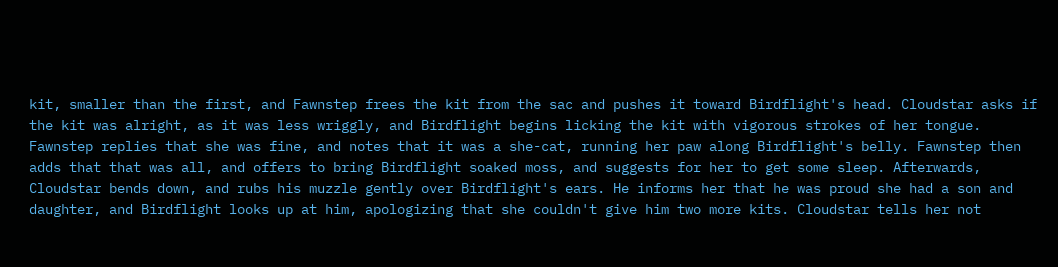kit, smaller than the first, and Fawnstep frees the kit from the sac and pushes it toward Birdflight's head. Cloudstar asks if the kit was alright, as it was less wriggly, and Birdflight begins licking the kit with vigorous strokes of her tongue. Fawnstep replies that she was fine, and notes that it was a she-cat, running her paw along Birdflight's belly. Fawnstep then adds that that was all, and offers to bring Birdflight soaked moss, and suggests for her to get some sleep. Afterwards, Cloudstar bends down, and rubs his muzzle gently over Birdflight's ears. He informs her that he was proud she had a son and daughter, and Birdflight looks up at him, apologizing that she couldn't give him two more kits. Cloudstar tells her not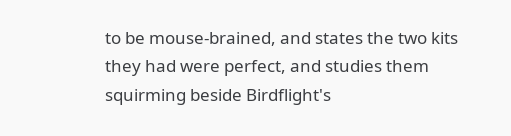to be mouse-brained, and states the two kits they had were perfect, and studies them squirming beside Birdflight's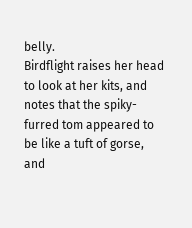belly.
Birdflight raises her head to look at her kits, and notes that the spiky-furred tom appeared to be like a tuft of gorse, and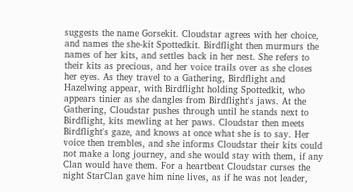suggests the name Gorsekit. Cloudstar agrees with her choice, and names the she-kit Spottedkit. Birdflight then murmurs the names of her kits, and settles back in her nest. She refers to their kits as precious, and her voice trails over as she closes her eyes. As they travel to a Gathering, Birdflight and Hazelwing appear, with Birdflight holding Spottedkit, who appears tinier as she dangles from Birdflight's jaws. At the Gathering, Cloudstar pushes through until he stands next to Birdflight, kits mewling at her paws. Cloudstar then meets Birdflight's gaze, and knows at once what she is to say. Her voice then trembles, and she informs Cloudstar their kits could not make a long journey, and she would stay with them, if any Clan would have them. For a heartbeat Cloudstar curses the night StarClan gave him nine lives, as if he was not leader,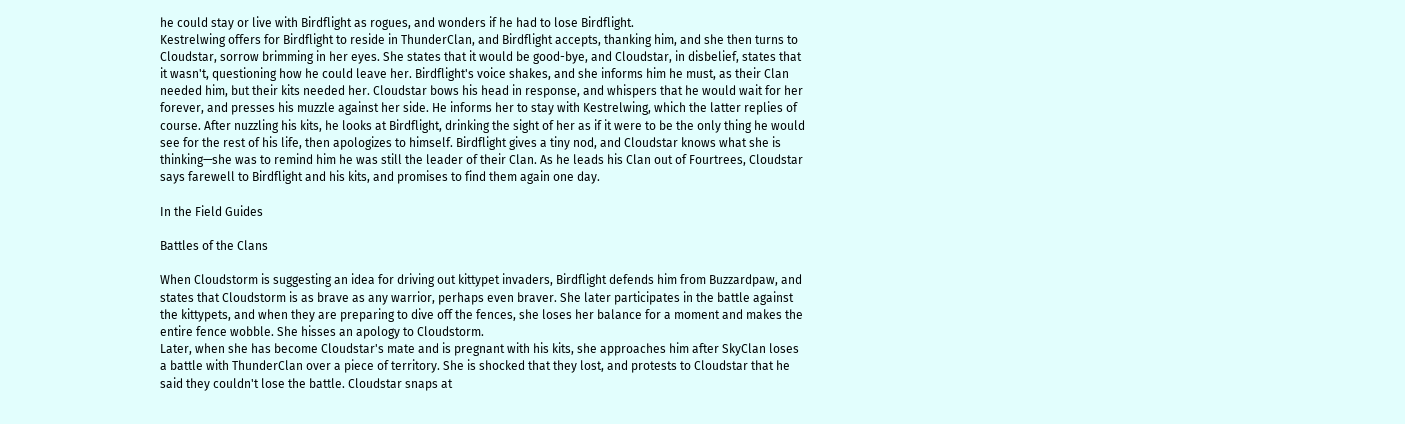he could stay or live with Birdflight as rogues, and wonders if he had to lose Birdflight.
Kestrelwing offers for Birdflight to reside in ThunderClan, and Birdflight accepts, thanking him, and she then turns to Cloudstar, sorrow brimming in her eyes. She states that it would be good-bye, and Cloudstar, in disbelief, states that it wasn't, questioning how he could leave her. Birdflight's voice shakes, and she informs him he must, as their Clan needed him, but their kits needed her. Cloudstar bows his head in response, and whispers that he would wait for her forever, and presses his muzzle against her side. He informs her to stay with Kestrelwing, which the latter replies of course. After nuzzling his kits, he looks at Birdflight, drinking the sight of her as if it were to be the only thing he would see for the rest of his life, then apologizes to himself. Birdflight gives a tiny nod, and Cloudstar knows what she is thinking—she was to remind him he was still the leader of their Clan. As he leads his Clan out of Fourtrees, Cloudstar says farewell to Birdflight and his kits, and promises to find them again one day.

In the Field Guides

Battles of the Clans

When Cloudstorm is suggesting an idea for driving out kittypet invaders, Birdflight defends him from Buzzardpaw, and states that Cloudstorm is as brave as any warrior, perhaps even braver. She later participates in the battle against the kittypets, and when they are preparing to dive off the fences, she loses her balance for a moment and makes the entire fence wobble. She hisses an apology to Cloudstorm.
Later, when she has become Cloudstar's mate and is pregnant with his kits, she approaches him after SkyClan loses a battle with ThunderClan over a piece of territory. She is shocked that they lost, and protests to Cloudstar that he said they couldn't lose the battle. Cloudstar snaps at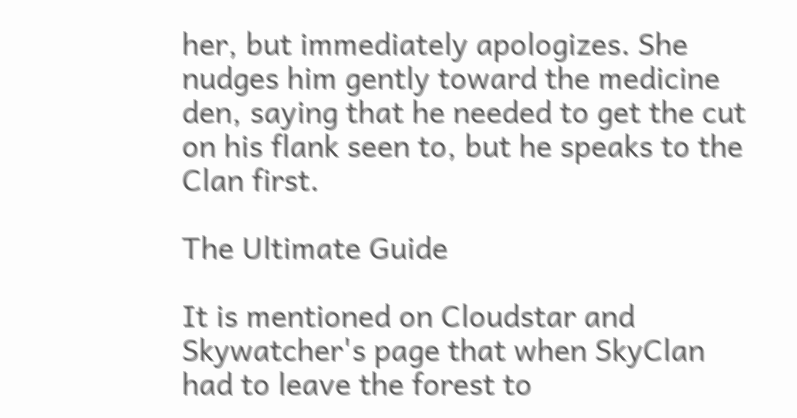her, but immediately apologizes. She nudges him gently toward the medicine den, saying that he needed to get the cut on his flank seen to, but he speaks to the Clan first.

The Ultimate Guide

It is mentioned on Cloudstar and Skywatcher's page that when SkyClan had to leave the forest to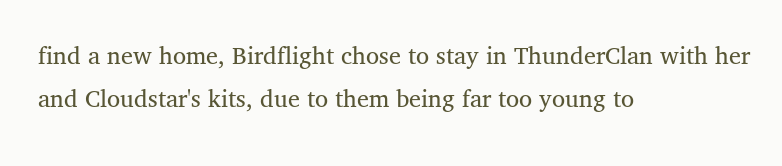find a new home, Birdflight chose to stay in ThunderClan with her and Cloudstar's kits, due to them being far too young to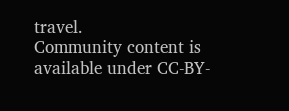travel.
Community content is available under CC-BY-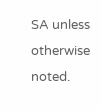SA unless otherwise noted.